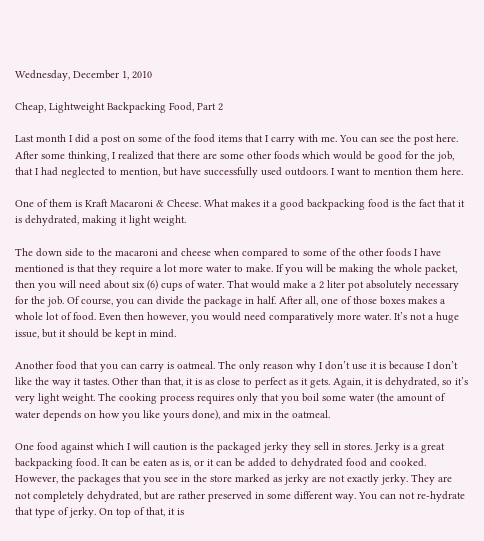Wednesday, December 1, 2010

Cheap, Lightweight Backpacking Food, Part 2

Last month I did a post on some of the food items that I carry with me. You can see the post here. After some thinking, I realized that there are some other foods which would be good for the job, that I had neglected to mention, but have successfully used outdoors. I want to mention them here.

One of them is Kraft Macaroni & Cheese. What makes it a good backpacking food is the fact that it is dehydrated, making it light weight.

The down side to the macaroni and cheese when compared to some of the other foods I have mentioned is that they require a lot more water to make. If you will be making the whole packet, then you will need about six (6) cups of water. That would make a 2 liter pot absolutely necessary for the job. Of course, you can divide the package in half. After all, one of those boxes makes a whole lot of food. Even then however, you would need comparatively more water. It’s not a huge issue, but it should be kept in mind.

Another food that you can carry is oatmeal. The only reason why I don’t use it is because I don’t like the way it tastes. Other than that, it is as close to perfect as it gets. Again, it is dehydrated, so it’s very light weight. The cooking process requires only that you boil some water (the amount of water depends on how you like yours done), and mix in the oatmeal.

One food against which I will caution is the packaged jerky they sell in stores. Jerky is a great backpacking food. It can be eaten as is, or it can be added to dehydrated food and cooked. However, the packages that you see in the store marked as jerky are not exactly jerky. They are not completely dehydrated, but are rather preserved in some different way. You can not re-hydrate that type of jerky. On top of that, it is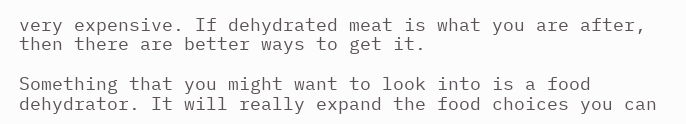very expensive. If dehydrated meat is what you are after, then there are better ways to get it.

Something that you might want to look into is a food dehydrator. It will really expand the food choices you can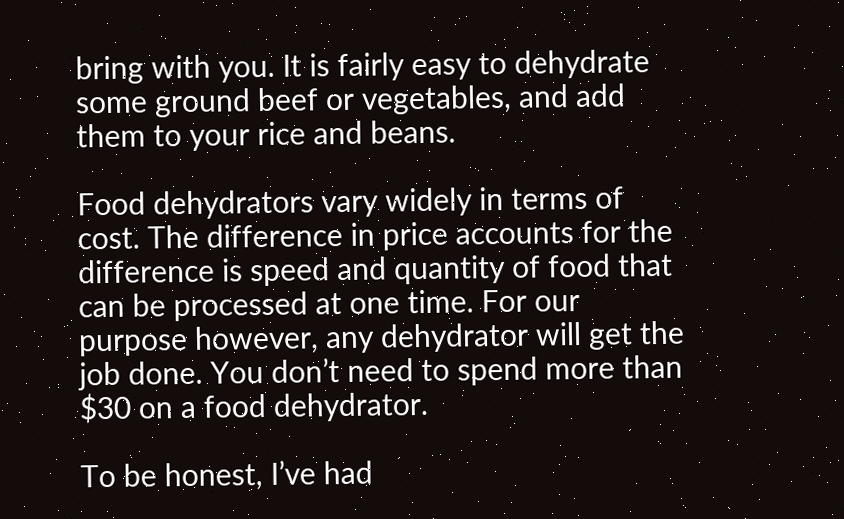bring with you. It is fairly easy to dehydrate some ground beef or vegetables, and add them to your rice and beans.

Food dehydrators vary widely in terms of cost. The difference in price accounts for the difference is speed and quantity of food that can be processed at one time. For our purpose however, any dehydrator will get the job done. You don’t need to spend more than $30 on a food dehydrator.

To be honest, I’ve had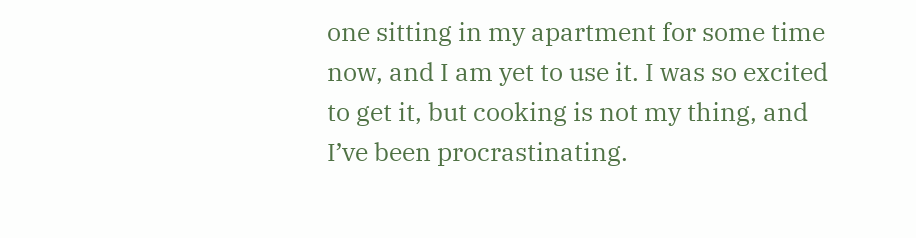one sitting in my apartment for some time now, and I am yet to use it. I was so excited to get it, but cooking is not my thing, and I’ve been procrastinating.